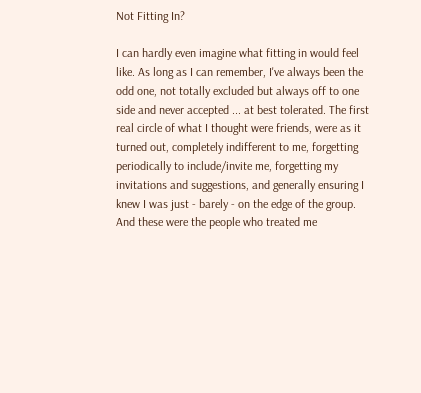Not Fitting In?

I can hardly even imagine what fitting in would feel like. As long as I can remember, I've always been the odd one, not totally excluded but always off to one side and never accepted ... at best tolerated. The first real circle of what I thought were friends, were as it turned out, completely indifferent to me, forgetting periodically to include/invite me, forgetting my invitations and suggestions, and generally ensuring I knew I was just - barely - on the edge of the group. And these were the people who treated me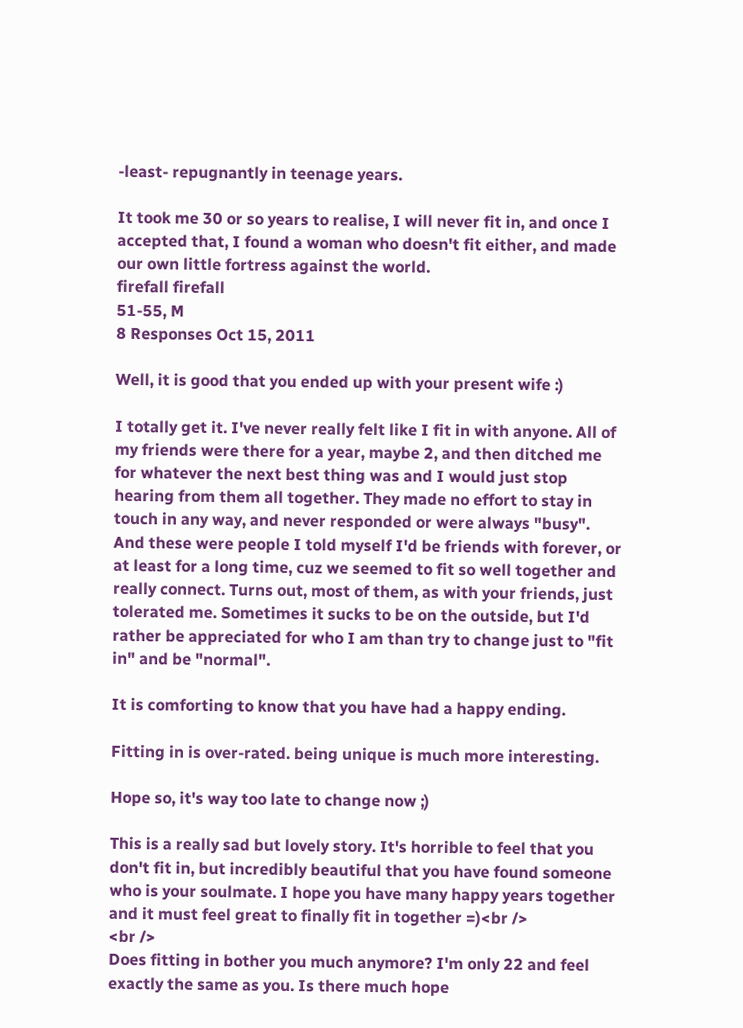-least- repugnantly in teenage years.

It took me 30 or so years to realise, I will never fit in, and once I accepted that, I found a woman who doesn't fit either, and made our own little fortress against the world.
firefall firefall
51-55, M
8 Responses Oct 15, 2011

Well, it is good that you ended up with your present wife :)

I totally get it. I've never really felt like I fit in with anyone. All of my friends were there for a year, maybe 2, and then ditched me for whatever the next best thing was and I would just stop hearing from them all together. They made no effort to stay in touch in any way, and never responded or were always "busy". And these were people I told myself I'd be friends with forever, or at least for a long time, cuz we seemed to fit so well together and really connect. Turns out, most of them, as with your friends, just tolerated me. Sometimes it sucks to be on the outside, but I'd rather be appreciated for who I am than try to change just to "fit in" and be "normal".

It is comforting to know that you have had a happy ending.

Fitting in is over-rated. being unique is much more interesting.

Hope so, it's way too late to change now ;)

This is a really sad but lovely story. It's horrible to feel that you don't fit in, but incredibly beautiful that you have found someone who is your soulmate. I hope you have many happy years together and it must feel great to finally fit in together =)<br />
<br />
Does fitting in bother you much anymore? I'm only 22 and feel exactly the same as you. Is there much hope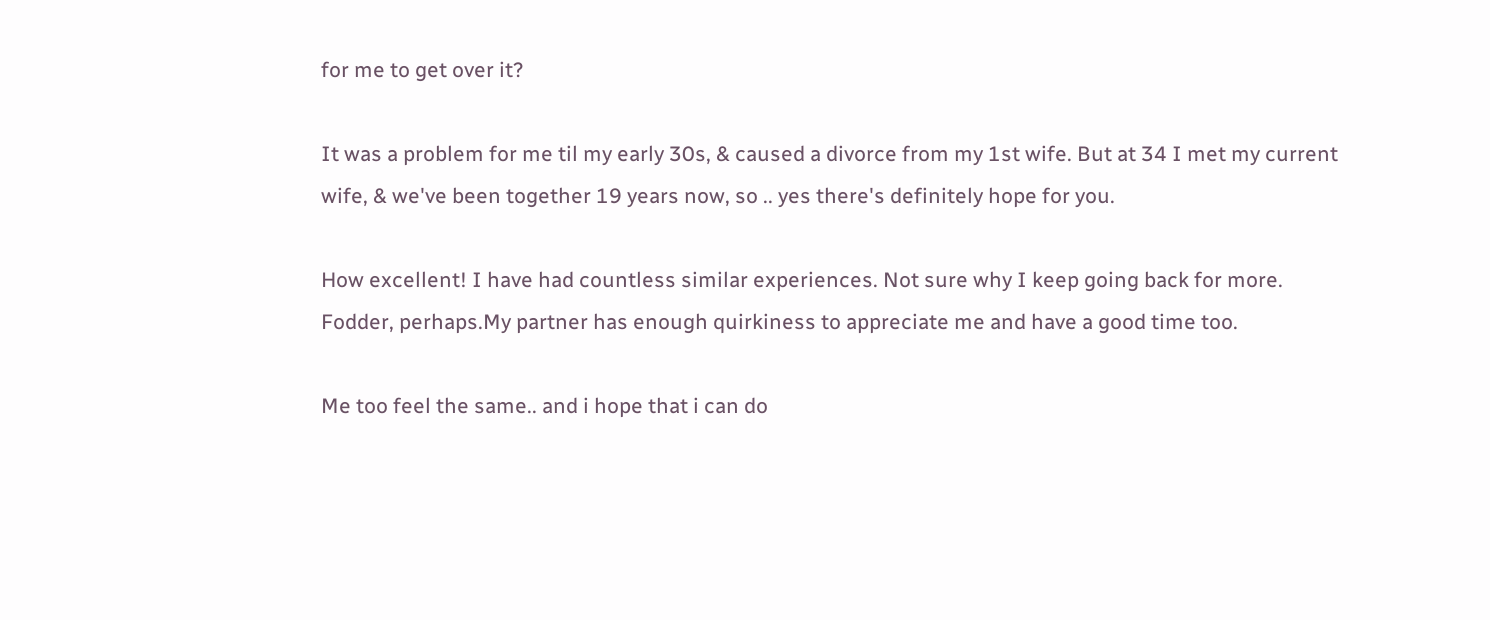for me to get over it?

It was a problem for me til my early 30s, & caused a divorce from my 1st wife. But at 34 I met my current wife, & we've been together 19 years now, so .. yes there's definitely hope for you.

How excellent! I have had countless similar experiences. Not sure why I keep going back for more. Fodder, perhaps.My partner has enough quirkiness to appreciate me and have a good time too.

Me too feel the same.. and i hope that i can do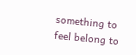something to feel belong to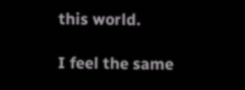this world.

I feel the same